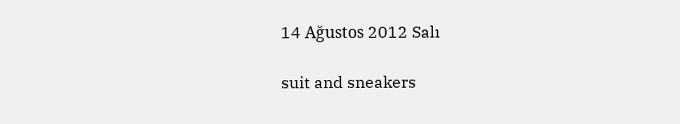14 Ağustos 2012 Salı

suit and sneakers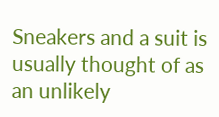Sneakers and a suit is usually thought of as an unlikely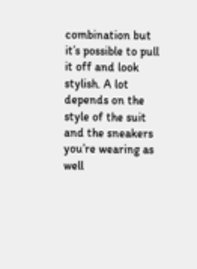combination but it’s possible to pull it off and look stylish. A lot depends on the style of the suit and the sneakers you’re wearing as well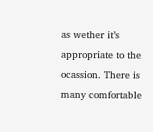as wether it’s appropriate to the ocassion. There is many comfortable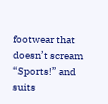footwear that doesn’t scream “Sports!” and suits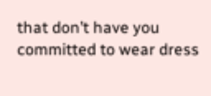that don’t have you committed to wear dress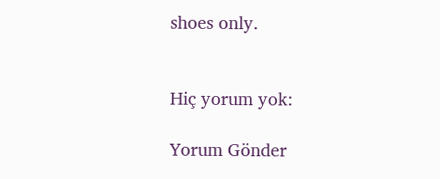shoes only.


Hiç yorum yok:

Yorum Gönder